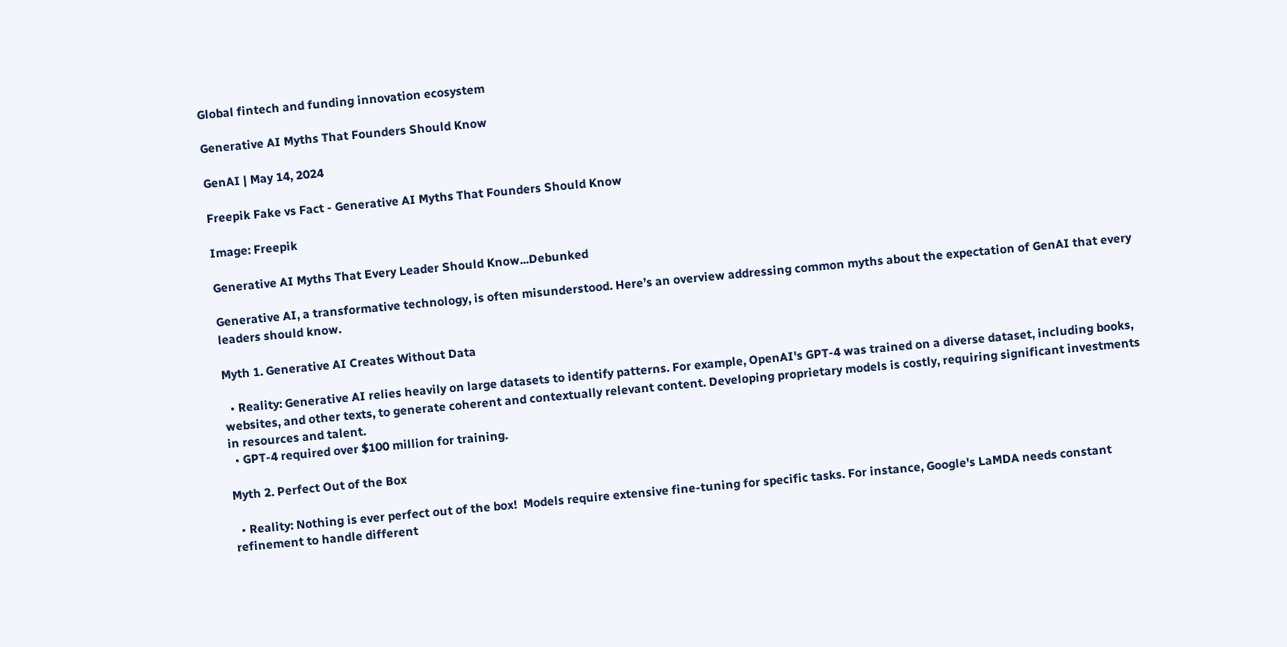Global fintech and funding innovation ecosystem

Generative AI Myths That Founders Should Know

GenAI | May 14, 2024

Freepik Fake vs Fact - Generative AI Myths That Founders Should Know

Image: Freepik

Generative AI Myths That Every Leader Should Know...Debunked

Generative AI, a transformative technology, is often misunderstood. Here’s an overview addressing common myths about the expectation of GenAI that every leaders should know.

Myth 1. Generative AI Creates Without Data

  • Reality: Generative AI relies heavily on large datasets to identify patterns. For example, OpenAI's GPT-4 was trained on a diverse dataset, including books, websites, and other texts, to generate coherent and contextually relevant content. Developing proprietary models is costly, requiring significant investments in resources and talent.
  • GPT-4 required over $100 million for training.

Myth 2. Perfect Out of the Box

  • Reality: Nothing is ever perfect out of the box!  Models require extensive fine-tuning for specific tasks. For instance, Google's LaMDA needs constant refinement to handle different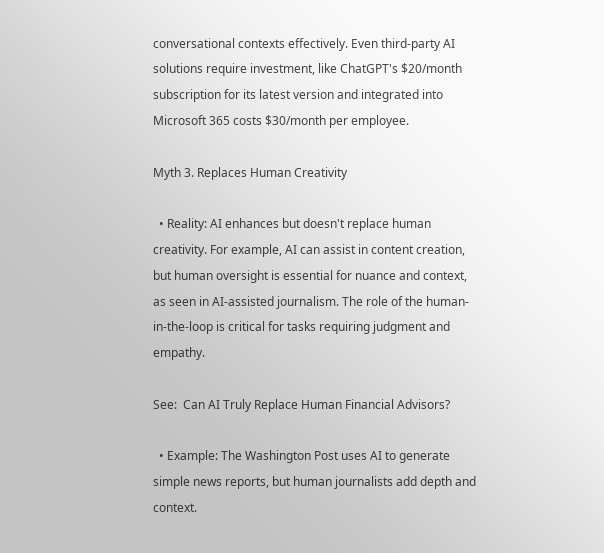conversational contexts effectively. Even third-party AI solutions require investment, like ChatGPT's $20/month subscription for its latest version and integrated into Microsoft 365 costs $30/month per employee.

Myth 3. Replaces Human Creativity

  • Reality: AI enhances but doesn't replace human creativity. For example, AI can assist in content creation, but human oversight is essential for nuance and context, as seen in AI-assisted journalism. The role of the human-in-the-loop is critical for tasks requiring judgment and empathy.

See:  Can AI Truly Replace Human Financial Advisors?

  • Example: The Washington Post uses AI to generate simple news reports, but human journalists add depth and context.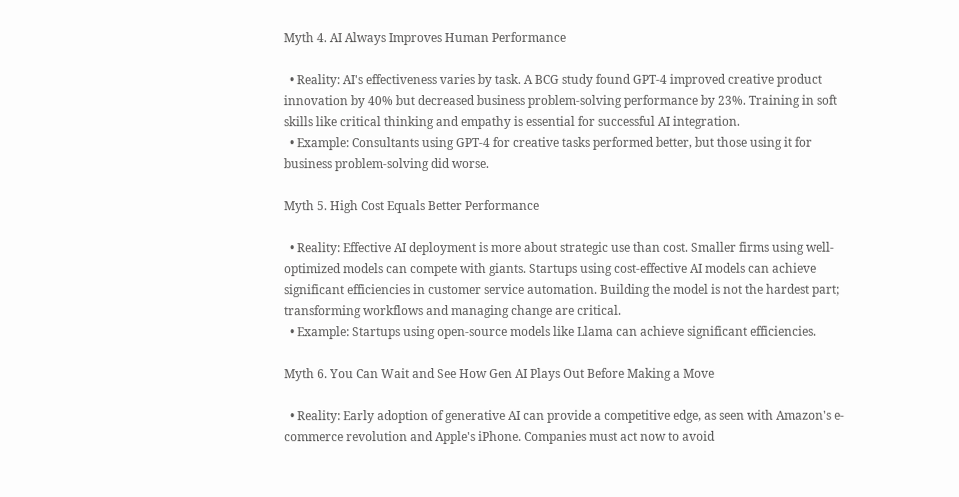Myth 4. AI Always Improves Human Performance

  • Reality: AI's effectiveness varies by task. A BCG study found GPT-4 improved creative product innovation by 40% but decreased business problem-solving performance by 23%. Training in soft skills like critical thinking and empathy is essential for successful AI integration.
  • Example: Consultants using GPT-4 for creative tasks performed better, but those using it for business problem-solving did worse.

Myth 5. High Cost Equals Better Performance

  • Reality: Effective AI deployment is more about strategic use than cost. Smaller firms using well-optimized models can compete with giants. Startups using cost-effective AI models can achieve significant efficiencies in customer service automation. Building the model is not the hardest part; transforming workflows and managing change are critical.
  • Example: Startups using open-source models like Llama can achieve significant efficiencies.

Myth 6. You Can Wait and See How Gen AI Plays Out Before Making a Move

  • Reality: Early adoption of generative AI can provide a competitive edge, as seen with Amazon's e-commerce revolution and Apple's iPhone. Companies must act now to avoid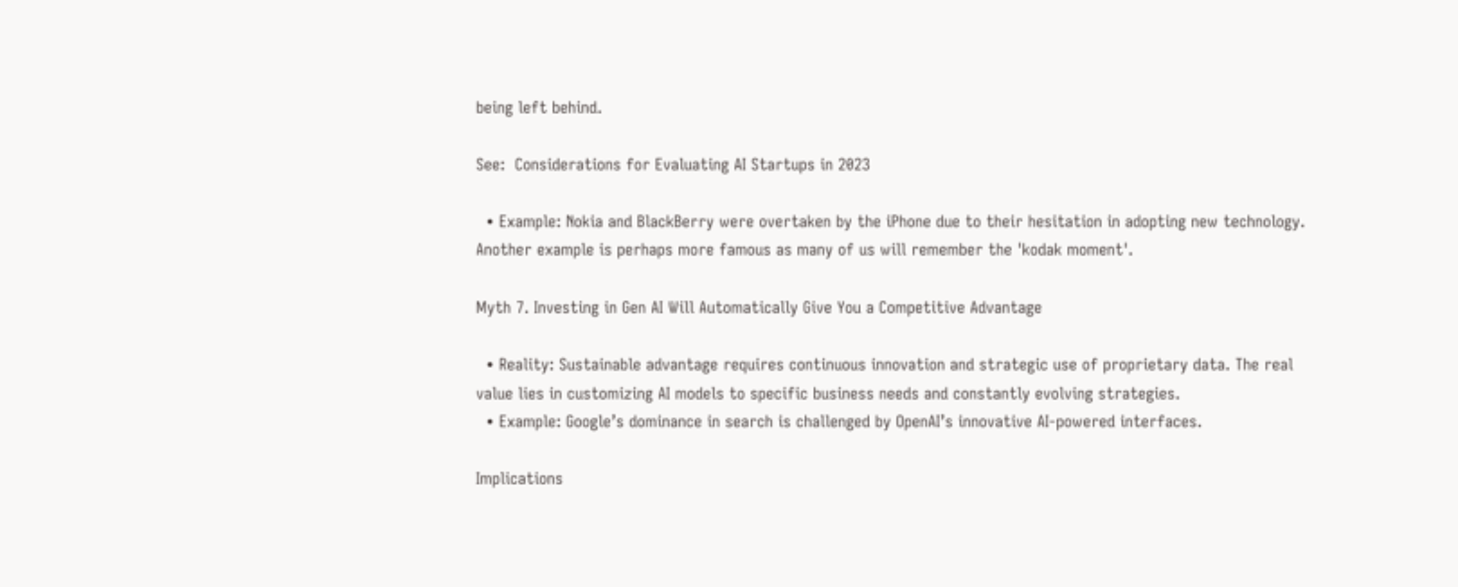being left behind.

See:  Considerations for Evaluating AI Startups in 2023

  • Example: Nokia and BlackBerry were overtaken by the iPhone due to their hesitation in adopting new technology.  Another example is perhaps more famous as many of us will remember the 'kodak moment'.

Myth 7. Investing in Gen AI Will Automatically Give You a Competitive Advantage

  • Reality: Sustainable advantage requires continuous innovation and strategic use of proprietary data. The real value lies in customizing AI models to specific business needs and constantly evolving strategies.
  • Example: Google’s dominance in search is challenged by OpenAI’s innovative AI-powered interfaces.

Implications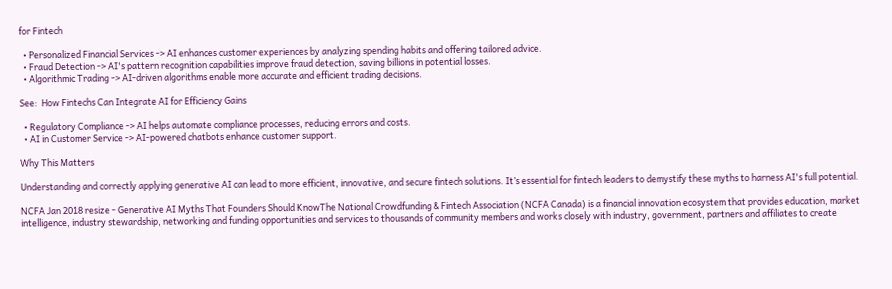for Fintech

  • Personalized Financial Services -> AI enhances customer experiences by analyzing spending habits and offering tailored advice.
  • Fraud Detection -> AI's pattern recognition capabilities improve fraud detection, saving billions in potential losses.
  • Algorithmic Trading -> AI-driven algorithms enable more accurate and efficient trading decisions.

See:  How Fintechs Can Integrate AI for Efficiency Gains

  • Regulatory Compliance -> AI helps automate compliance processes, reducing errors and costs.
  • AI in Customer Service -> AI-powered chatbots enhance customer support.

Why This Matters

Understanding and correctly applying generative AI can lead to more efficient, innovative, and secure fintech solutions. It’s essential for fintech leaders to demystify these myths to harness AI's full potential.

NCFA Jan 2018 resize - Generative AI Myths That Founders Should KnowThe National Crowdfunding & Fintech Association (NCFA Canada) is a financial innovation ecosystem that provides education, market intelligence, industry stewardship, networking and funding opportunities and services to thousands of community members and works closely with industry, government, partners and affiliates to create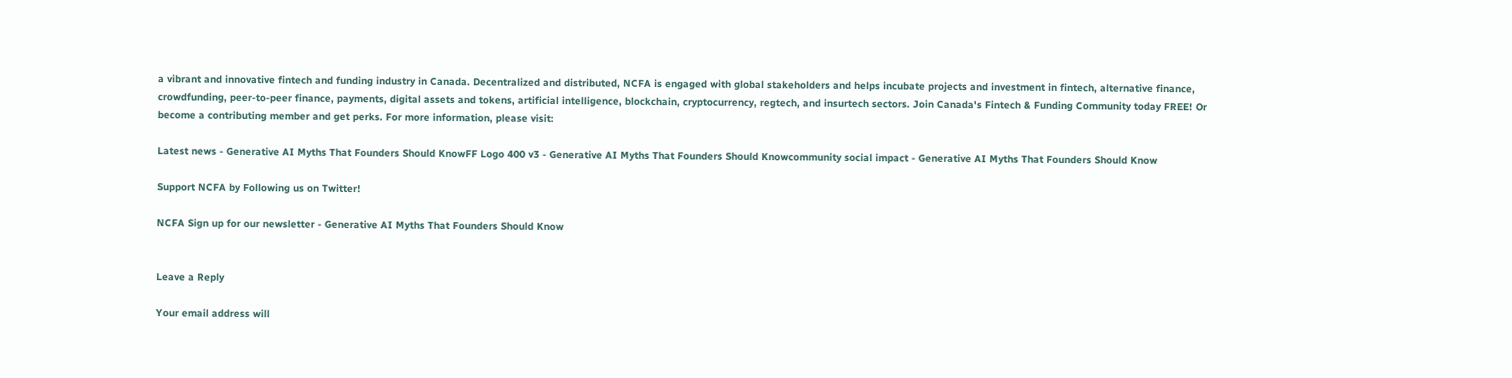a vibrant and innovative fintech and funding industry in Canada. Decentralized and distributed, NCFA is engaged with global stakeholders and helps incubate projects and investment in fintech, alternative finance, crowdfunding, peer-to-peer finance, payments, digital assets and tokens, artificial intelligence, blockchain, cryptocurrency, regtech, and insurtech sectors. Join Canada's Fintech & Funding Community today FREE! Or become a contributing member and get perks. For more information, please visit:

Latest news - Generative AI Myths That Founders Should KnowFF Logo 400 v3 - Generative AI Myths That Founders Should Knowcommunity social impact - Generative AI Myths That Founders Should Know

Support NCFA by Following us on Twitter!

NCFA Sign up for our newsletter - Generative AI Myths That Founders Should Know


Leave a Reply

Your email address will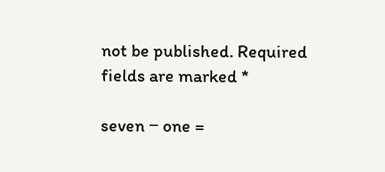not be published. Required fields are marked *

seven − one =